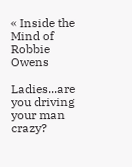« Inside the Mind of Robbie Owens

Ladies...are you driving your man crazy?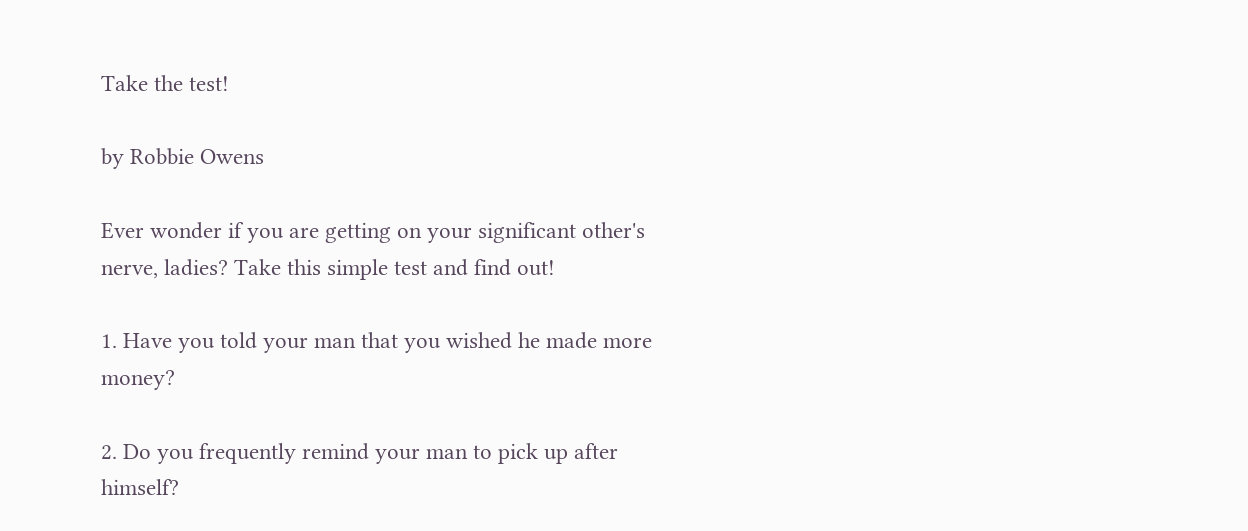Take the test!

by Robbie Owens

Ever wonder if you are getting on your significant other's nerve, ladies? Take this simple test and find out!

1. Have you told your man that you wished he made more money?

2. Do you frequently remind your man to pick up after himself?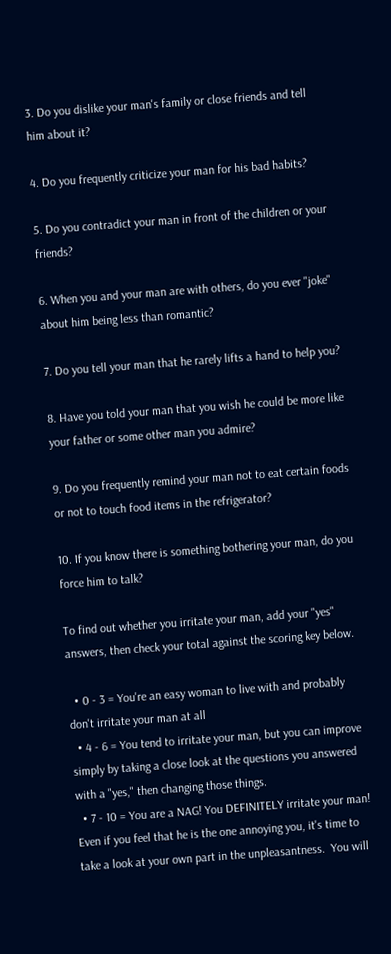3. Do you dislike your man's family or close friends and tell him about it?

4. Do you frequently criticize your man for his bad habits?

5. Do you contradict your man in front of the children or your friends?

6. When you and your man are with others, do you ever "joke" about him being less than romantic?

7. Do you tell your man that he rarely lifts a hand to help you?

8. Have you told your man that you wish he could be more like your father or some other man you admire?

9. Do you frequently remind your man not to eat certain foods or not to touch food items in the refrigerator?

10. If you know there is something bothering your man, do you force him to talk?

To find out whether you irritate your man, add your "yes" answers, then check your total against the scoring key below.

  • 0 - 3 = You're an easy woman to live with and probably don't irritate your man at all
  • 4 - 6 = You tend to irritate your man, but you can improve simply by taking a close look at the questions you answered with a "yes," then changing those things.
  • 7 - 10 = You are a NAG! You DEFINITELY irritate your man! Even if you feel that he is the one annoying you, it's time to take a look at your own part in the unpleasantness.  You will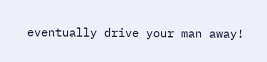eventually drive your man away!